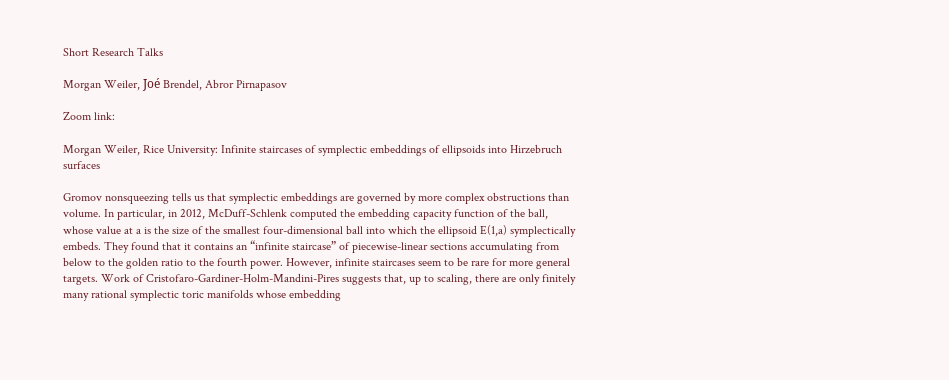Short Research Talks

Morgan Weiler, Joé Brendel, Abror Pirnapasov

Zoom link:

Morgan Weiler, Rice University: Infinite staircases of symplectic embeddings of ellipsoids into Hirzebruch surfaces

Gromov nonsqueezing tells us that symplectic embeddings are governed by more complex obstructions than volume. In particular, in 2012, McDuff-Schlenk computed the embedding capacity function of the ball, whose value at a is the size of the smallest four-dimensional ball into which the ellipsoid E(1,a) symplectically embeds. They found that it contains an “infinite staircase” of piecewise-linear sections accumulating from below to the golden ratio to the fourth power. However, infinite staircases seem to be rare for more general targets. Work of Cristofaro-Gardiner-Holm-Mandini-Pires suggests that, up to scaling, there are only finitely many rational symplectic toric manifolds whose embedding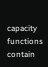capacity functions contain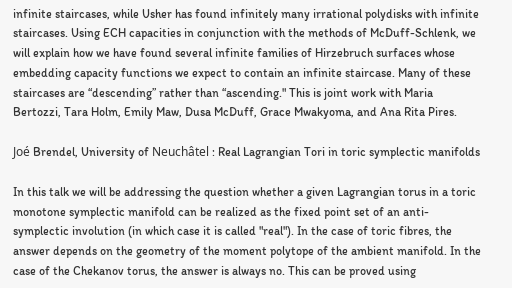infinite staircases, while Usher has found infinitely many irrational polydisks with infinite staircases. Using ECH capacities in conjunction with the methods of McDuff-Schlenk, we will explain how we have found several infinite families of Hirzebruch surfaces whose embedding capacity functions we expect to contain an infinite staircase. Many of these staircases are “descending” rather than “ascending." This is joint work with Maria Bertozzi, Tara Holm, Emily Maw, Dusa McDuff, Grace Mwakyoma, and Ana Rita Pires.

Joé Brendel, University of Neuchâtel : Real Lagrangian Tori in toric symplectic manifolds

In this talk we will be addressing the question whether a given Lagrangian torus in a toric monotone symplectic manifold can be realized as the fixed point set of an anti-symplectic involution (in which case it is called "real"). In the case of toric fibres, the answer depends on the geometry of the moment polytope of the ambient manifold. In the case of the Chekanov torus, the answer is always no. This can be proved using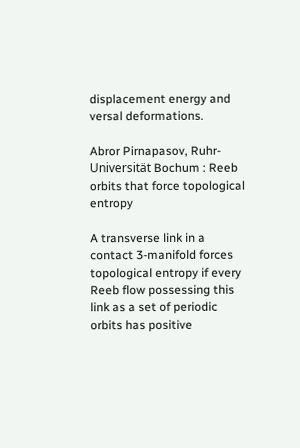displacement energy and versal deformations.

Abror Pirnapasov, Ruhr-Universität Bochum : Reeb orbits that force topological entropy

A transverse link in a contact 3-manifold forces topological entropy if every Reeb flow possessing this link as a set of periodic orbits has positive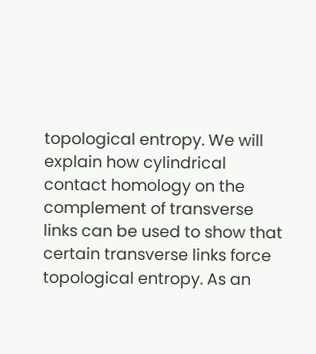topological entropy. We will explain how cylindrical contact homology on the complement of transverse links can be used to show that certain transverse links force topological entropy. As an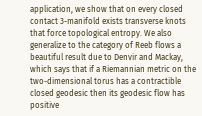application, we show that on every closed contact 3-manifold exists transverse knots that force topological entropy. We also generalize to the category of Reeb flows a beautiful result due to Denvir and Mackay, which says that if a Riemannian metric on the two-dimensional torus has a contractible closed geodesic then its geodesic flow has positive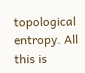topological entropy. All this is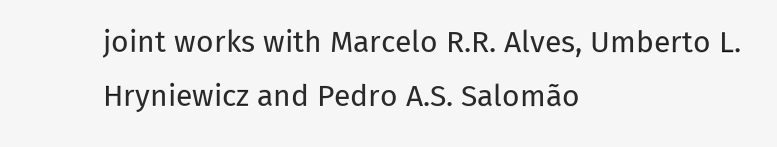joint works with Marcelo R.R. Alves, Umberto L. Hryniewicz and Pedro A.S. Salomão